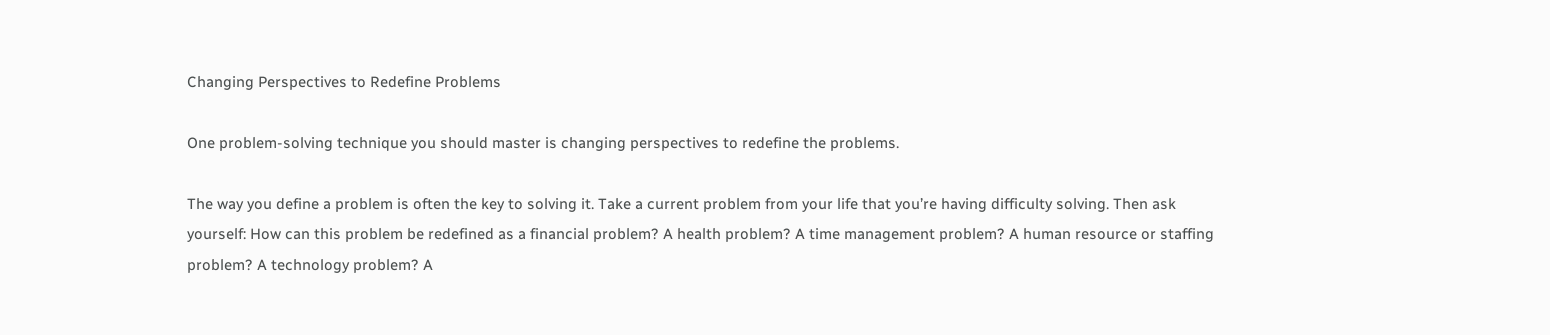Changing Perspectives to Redefine Problems

One problem-solving technique you should master is changing perspectives to redefine the problems.

The way you define a problem is often the key to solving it. Take a current problem from your life that you’re having difficulty solving. Then ask yourself: How can this problem be redefined as a financial problem? A health problem? A time management problem? A human resource or staffing problem? A technology problem? A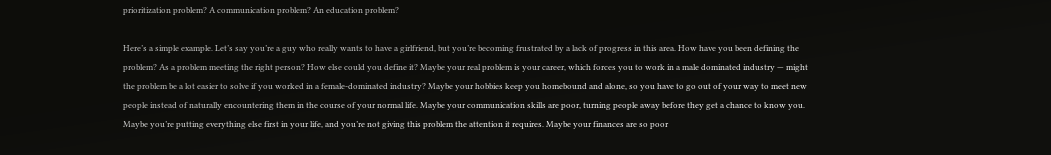prioritization problem? A communication problem? An education problem?

Here’s a simple example. Let’s say you’re a guy who really wants to have a girlfriend, but you’re becoming frustrated by a lack of progress in this area. How have you been defining the problem? As a problem meeting the right person? How else could you define it? Maybe your real problem is your career, which forces you to work in a male dominated industry — might the problem be a lot easier to solve if you worked in a female-dominated industry? Maybe your hobbies keep you homebound and alone, so you have to go out of your way to meet new people instead of naturally encountering them in the course of your normal life. Maybe your communication skills are poor, turning people away before they get a chance to know you. Maybe you’re putting everything else first in your life, and you’re not giving this problem the attention it requires. Maybe your finances are so poor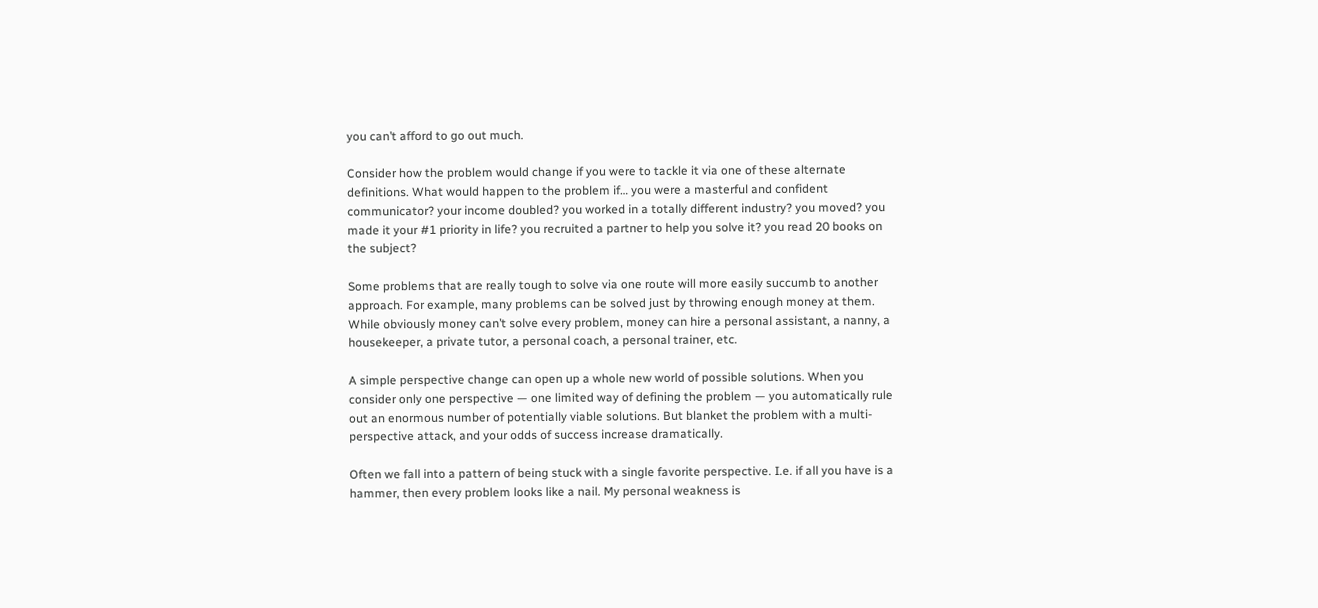you can’t afford to go out much.

Consider how the problem would change if you were to tackle it via one of these alternate definitions. What would happen to the problem if… you were a masterful and confident communicator? your income doubled? you worked in a totally different industry? you moved? you made it your #1 priority in life? you recruited a partner to help you solve it? you read 20 books on the subject?

Some problems that are really tough to solve via one route will more easily succumb to another approach. For example, many problems can be solved just by throwing enough money at them. While obviously money can’t solve every problem, money can hire a personal assistant, a nanny, a housekeeper, a private tutor, a personal coach, a personal trainer, etc.

A simple perspective change can open up a whole new world of possible solutions. When you consider only one perspective — one limited way of defining the problem — you automatically rule out an enormous number of potentially viable solutions. But blanket the problem with a multi-perspective attack, and your odds of success increase dramatically.

Often we fall into a pattern of being stuck with a single favorite perspective. I.e. if all you have is a hammer, then every problem looks like a nail. My personal weakness is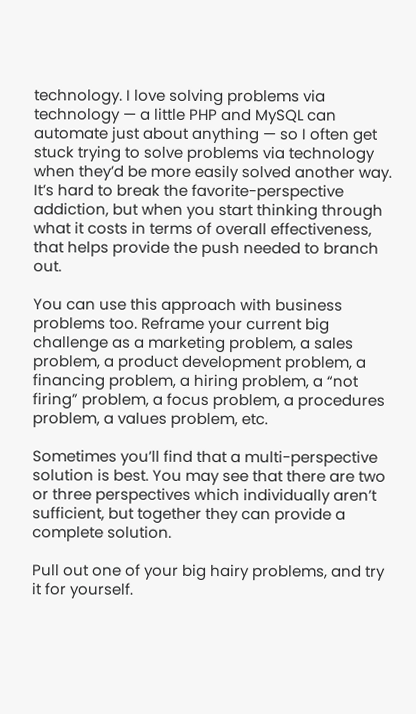technology. I love solving problems via technology — a little PHP and MySQL can automate just about anything — so I often get stuck trying to solve problems via technology when they’d be more easily solved another way. It’s hard to break the favorite-perspective addiction, but when you start thinking through what it costs in terms of overall effectiveness, that helps provide the push needed to branch out.

You can use this approach with business problems too. Reframe your current big challenge as a marketing problem, a sales problem, a product development problem, a financing problem, a hiring problem, a “not firing” problem, a focus problem, a procedures problem, a values problem, etc.

Sometimes you’ll find that a multi-perspective solution is best. You may see that there are two or three perspectives which individually aren’t sufficient, but together they can provide a complete solution.

Pull out one of your big hairy problems, and try it for yourself.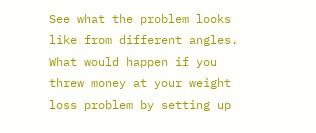See what the problem looks like from different angles. What would happen if you threw money at your weight loss problem by setting up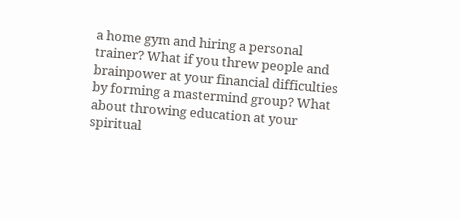a home gym and hiring a personal trainer? What if you threw people and brainpower at your financial difficulties by forming a mastermind group? What about throwing education at your spiritual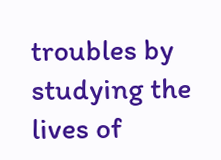troubles by studying the lives of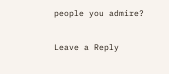people you admire?

Leave a Reply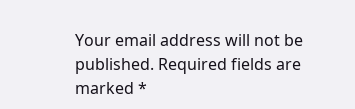Your email address will not be published. Required fields are marked *